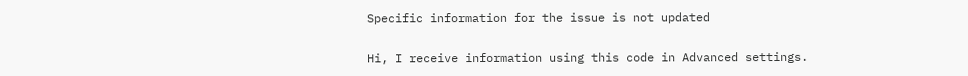Specific information for the issue is not updated

Hi, I receive information using this code in Advanced settings.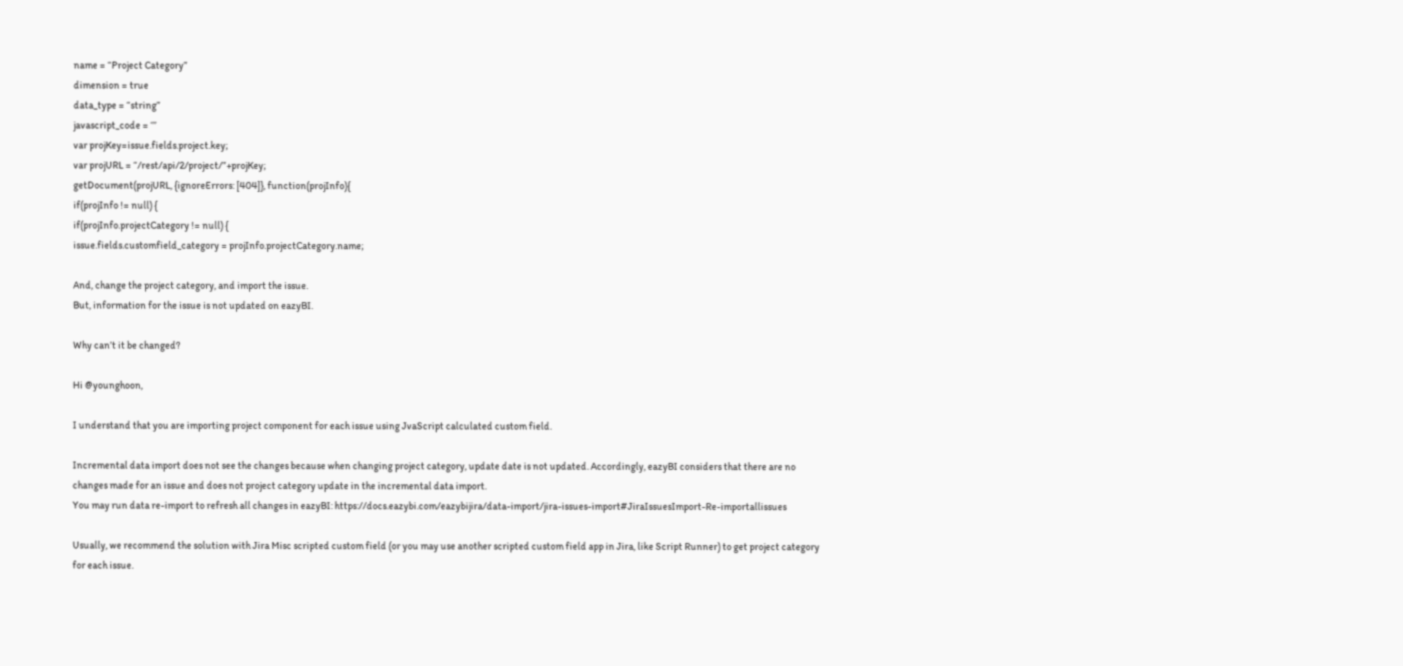name = “Project Category”
dimension = true
data_type = “string”
javascript_code = ‘’’
var projKey=issue.fields.project.key;
var projURL = “/rest/api/2/project/”+projKey;
getDocument(projURL, {ignoreErrors: [404]}, function(projInfo){
if(projInfo != null) {
if(projInfo.projectCategory != null) {
issue.fields.customfield_category = projInfo.projectCategory.name;

And, change the project category, and import the issue.
But, information for the issue is not updated on eazyBI.

Why can’t it be changed?

Hi @younghoon,

I understand that you are importing project component for each issue using JvaScript calculated custom field.

Incremental data import does not see the changes because when changing project category, update date is not updated. Accordingly, eazyBI considers that there are no changes made for an issue and does not project category update in the incremental data import.
You may run data re-import to refresh all changes in eazyBI: https://docs.eazybi.com/eazybijira/data-import/jira-issues-import#JiraIssuesImport-Re-importallissues

Usually, we recommend the solution with Jira Misc scripted custom field (or you may use another scripted custom field app in Jira, like Script Runner) to get project category for each issue.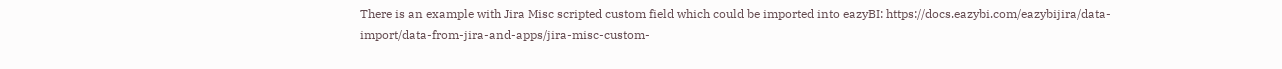There is an example with Jira Misc scripted custom field which could be imported into eazyBI: https://docs.eazybi.com/eazybijira/data-import/data-from-jira-and-apps/jira-misc-custom-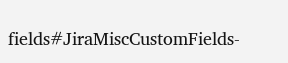fields#JiraMiscCustomFields-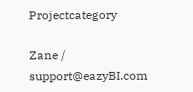Projectcategory

Zane / support@eazyBI.com